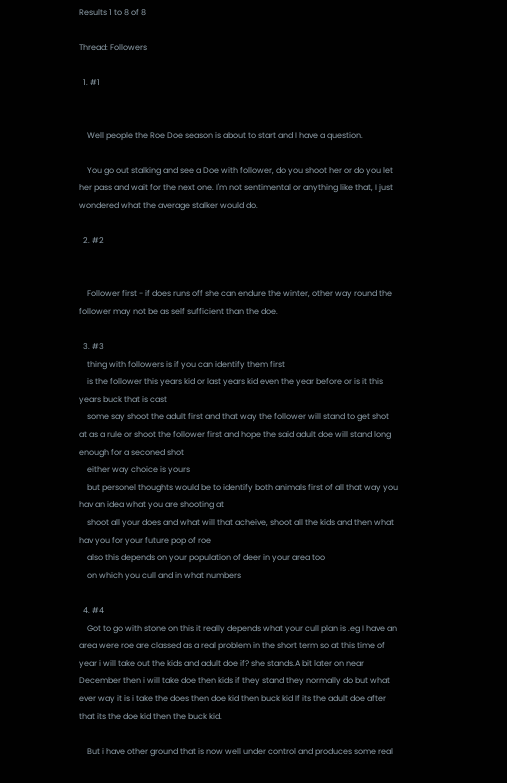Results 1 to 8 of 8

Thread: Followers

  1. #1


    Well people the Roe Doe season is about to start and I have a question.

    You go out stalking and see a Doe with follower, do you shoot her or do you let her pass and wait for the next one. I'm not sentimental or anything like that, I just wondered what the average stalker would do.

  2. #2


    Follower first - if does runs off she can endure the winter, other way round the follower may not be as self sufficient than the doe.

  3. #3
    thing with followers is if you can identify them first
    is the follower this years kid or last years kid even the year before or is it this years buck that is cast
    some say shoot the adult first and that way the follower will stand to get shot at as a rule or shoot the follower first and hope the said adult doe will stand long enough for a seconed shot
    either way choice is yours
    but personel thoughts would be to identify both animals first of all that way you hav an idea what you are shooting at
    shoot all your does and what will that acheive, shoot all the kids and then what hav you for your future pop of roe
    also this depends on your population of deer in your area too
    on which you cull and in what numbers

  4. #4
    Got to go with stone on this it really depends what your cull plan is .eg I have an area were roe are classed as a real problem in the short term so at this time of year i will take out the kids and adult doe if? she stands.A bit later on near December then i will take doe then kids if they stand they normally do but what ever way it is i take the does then doe kid then buck kid If its the adult doe after that its the doe kid then the buck kid.

    But i have other ground that is now well under control and produces some real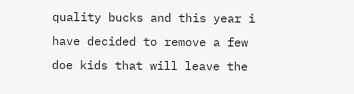quality bucks and this year i have decided to remove a few doe kids that will leave the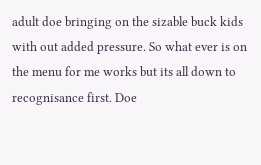adult doe bringing on the sizable buck kids with out added pressure. So what ever is on the menu for me works but its all down to recognisance first. Doe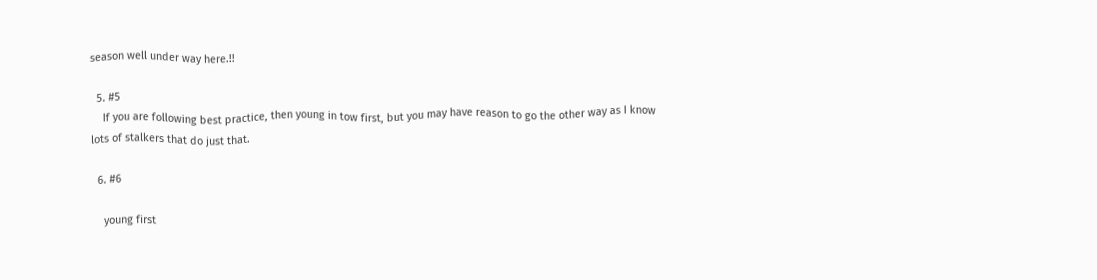season well under way here.!!

  5. #5
    If you are following best practice, then young in tow first, but you may have reason to go the other way as I know lots of stalkers that do just that.

  6. #6

    young first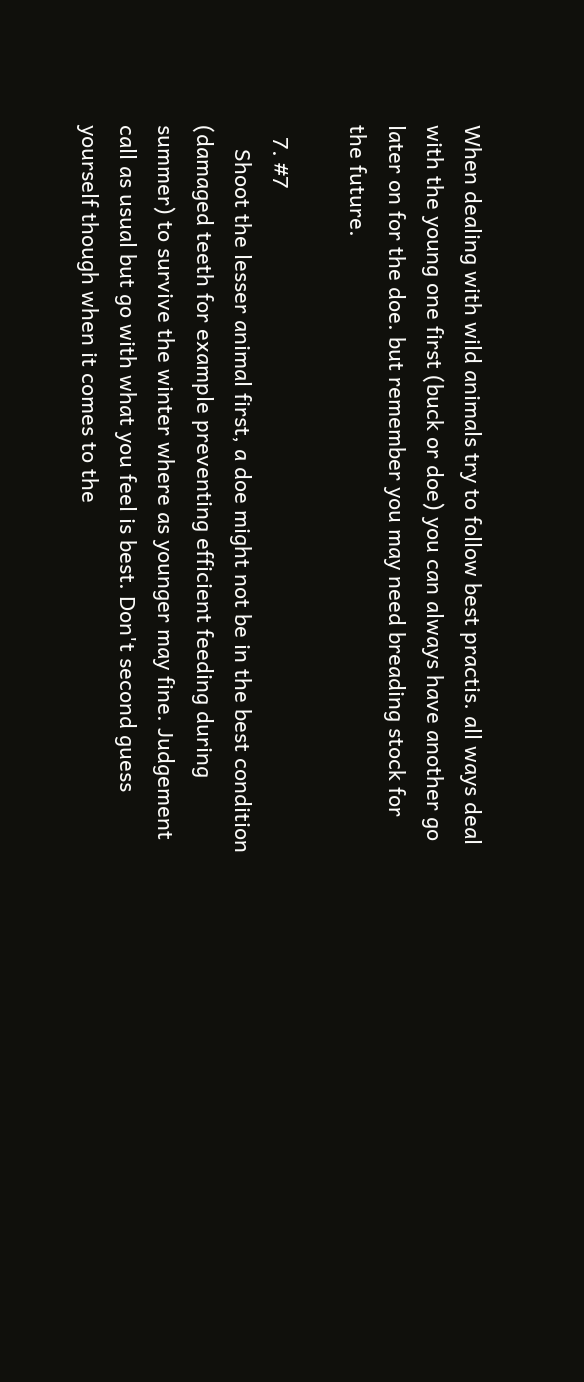When dealing with wild animals try to follow best practis. all ways deal with the young one first (buck or doe) you can always have another go later on for the doe. but remember you may need breading stock for the future.

  7. #7
    Shoot the lesser animal first, a doe might not be in the best condition (damaged teeth for example preventing efficient feeding during summer) to survive the winter where as younger may fine. Judgement call as usual but go with what you feel is best. Don't second guess yourself though when it comes to the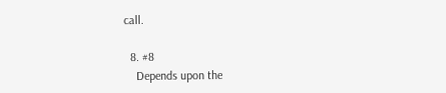call.

  8. #8
    Depends upon the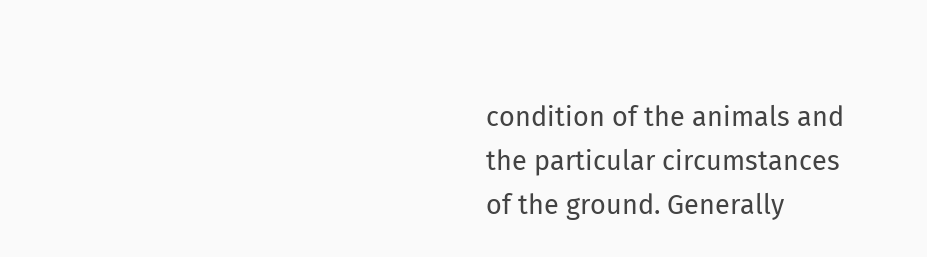condition of the animals and the particular circumstances of the ground. Generally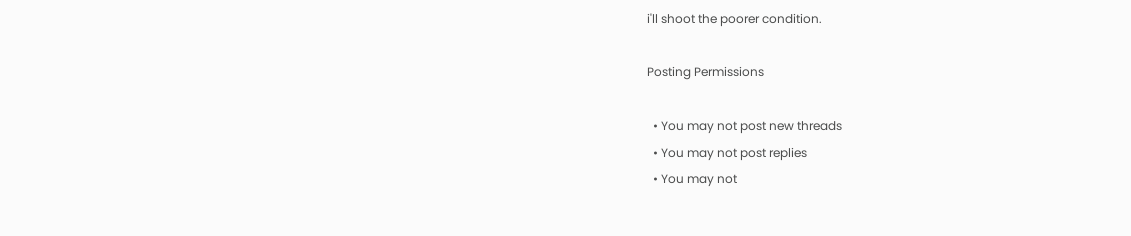i'll shoot the poorer condition.

Posting Permissions

  • You may not post new threads
  • You may not post replies
  • You may not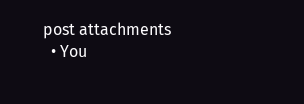post attachments
  • You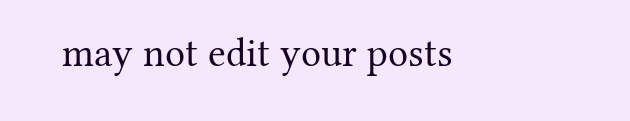may not edit your posts